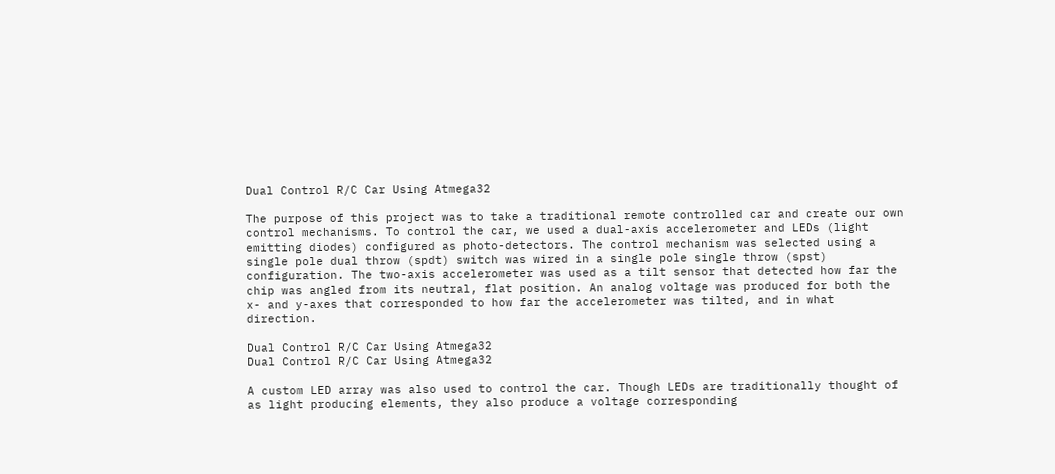Dual Control R/C Car Using Atmega32

The purpose of this project was to take a traditional remote controlled car and create our own control mechanisms. To control the car, we used a dual-axis accelerometer and LEDs (light emitting diodes) configured as photo-detectors. The control mechanism was selected using a single pole dual throw (spdt) switch was wired in a single pole single throw (spst) configuration. The two-axis accelerometer was used as a tilt sensor that detected how far the chip was angled from its neutral, flat position. An analog voltage was produced for both the x- and y-axes that corresponded to how far the accelerometer was tilted, and in what direction.

Dual Control R/C Car Using Atmega32
Dual Control R/C Car Using Atmega32

A custom LED array was also used to control the car. Though LEDs are traditionally thought of as light producing elements, they also produce a voltage corresponding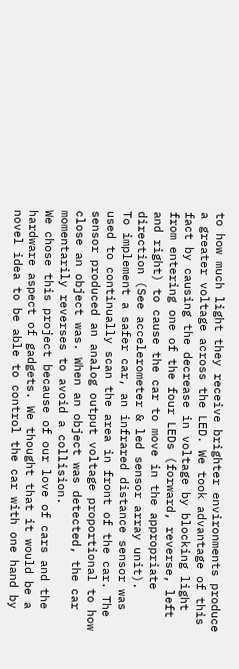to how much light they receive brighter environments produce a greater voltage across the LED. We took advantage of this fact by causing the decrease in voltage by blocking light from entering one of the four LEDs (forward, reverse, left and right) to cause the car to move in the appropriate direction (See accelerometer & led sensor array unit).
To implement a safer car, an infrared distance sensor was used to continually scan the area in front of the car. The sensor produced an analog output voltage proportional to how close an object was. When an object was detected, the car momentarily reverses to avoid a collision.
We chose this project because of our love of cars and the hardware aspect of gadgets. We thought that it would be a novel idea to be able to control the car with one hand by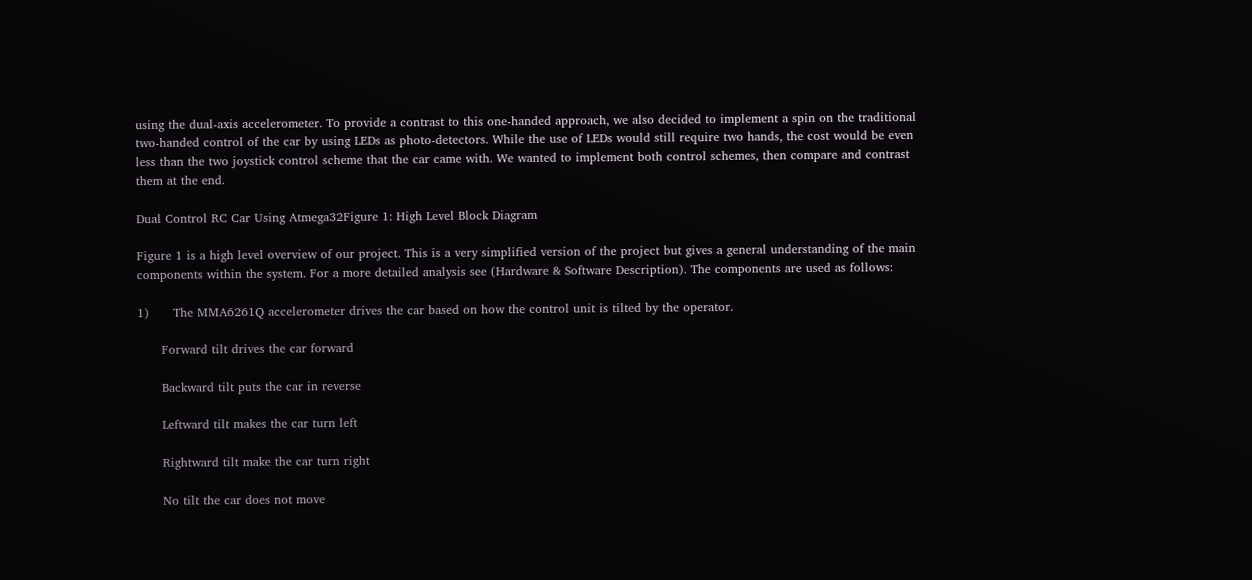using the dual-axis accelerometer. To provide a contrast to this one-handed approach, we also decided to implement a spin on the traditional two-handed control of the car by using LEDs as photo-detectors. While the use of LEDs would still require two hands, the cost would be even less than the two joystick control scheme that the car came with. We wanted to implement both control schemes, then compare and contrast them at the end.

Dual Control RC Car Using Atmega32Figure 1: High Level Block Diagram

Figure 1 is a high level overview of our project. This is a very simplified version of the project but gives a general understanding of the main components within the system. For a more detailed analysis see (Hardware & Software Description). The components are used as follows:

1)      The MMA6261Q accelerometer drives the car based on how the control unit is tilted by the operator.

      Forward tilt drives the car forward

      Backward tilt puts the car in reverse

      Leftward tilt makes the car turn left

      Rightward tilt make the car turn right

      No tilt the car does not move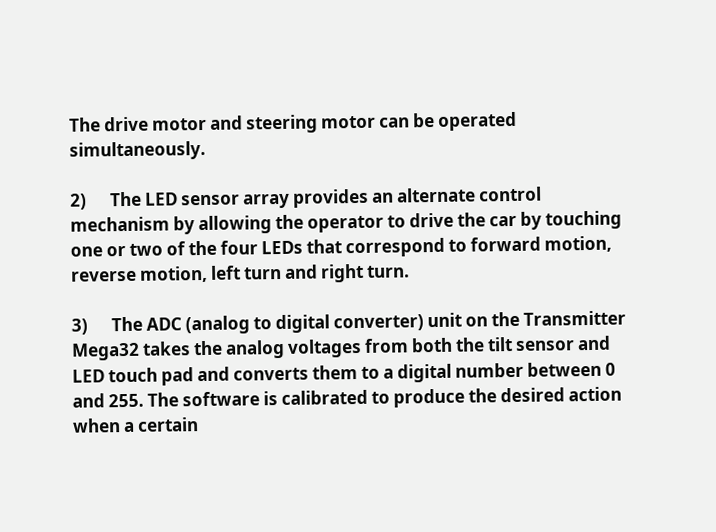The drive motor and steering motor can be operated simultaneously.

2)      The LED sensor array provides an alternate control mechanism by allowing the operator to drive the car by touching one or two of the four LEDs that correspond to forward motion, reverse motion, left turn and right turn.

3)      The ADC (analog to digital converter) unit on the Transmitter Mega32 takes the analog voltages from both the tilt sensor and LED touch pad and converts them to a digital number between 0 and 255. The software is calibrated to produce the desired action when a certain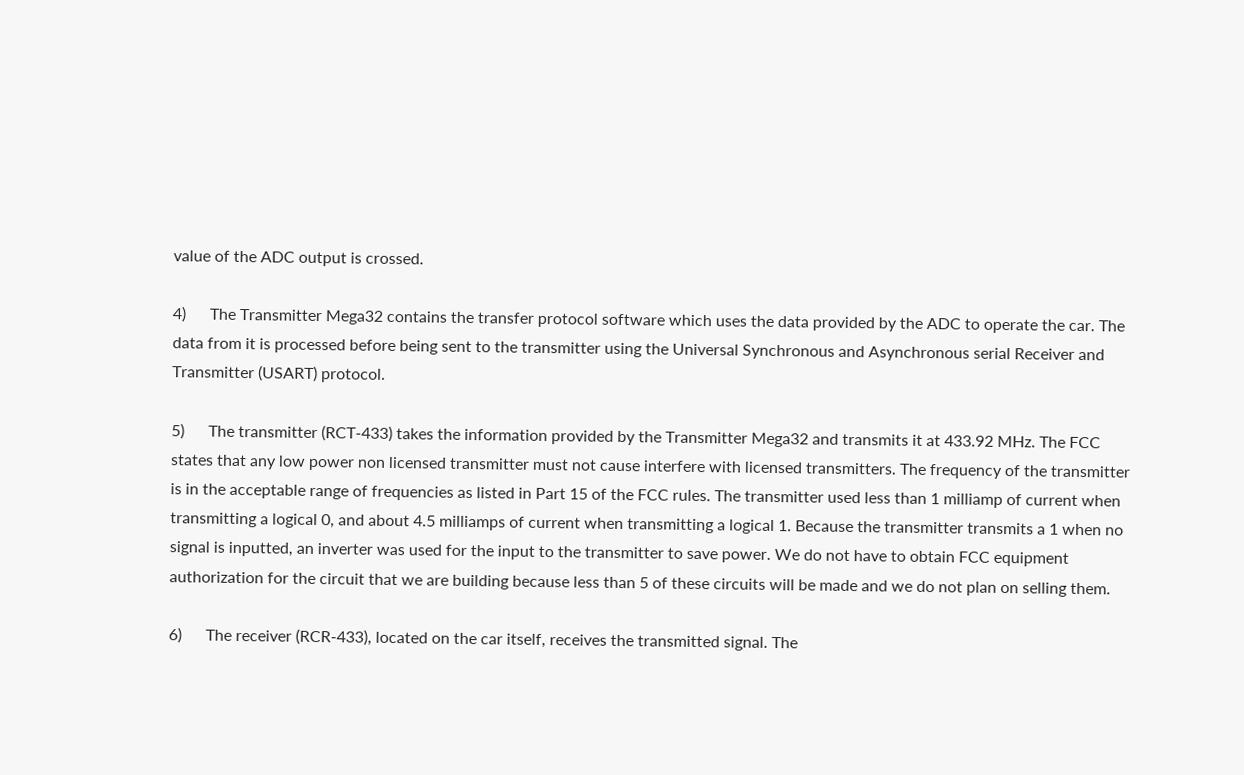value of the ADC output is crossed.

4)      The Transmitter Mega32 contains the transfer protocol software which uses the data provided by the ADC to operate the car. The data from it is processed before being sent to the transmitter using the Universal Synchronous and Asynchronous serial Receiver and Transmitter (USART) protocol.

5)      The transmitter (RCT-433) takes the information provided by the Transmitter Mega32 and transmits it at 433.92 MHz. The FCC states that any low power non licensed transmitter must not cause interfere with licensed transmitters. The frequency of the transmitter is in the acceptable range of frequencies as listed in Part 15 of the FCC rules. The transmitter used less than 1 milliamp of current when transmitting a logical 0, and about 4.5 milliamps of current when transmitting a logical 1. Because the transmitter transmits a 1 when no signal is inputted, an inverter was used for the input to the transmitter to save power. We do not have to obtain FCC equipment authorization for the circuit that we are building because less than 5 of these circuits will be made and we do not plan on selling them.

6)      The receiver (RCR-433), located on the car itself, receives the transmitted signal. The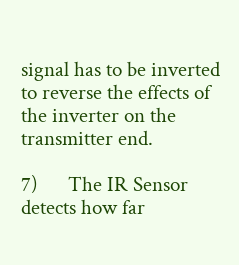signal has to be inverted to reverse the effects of the inverter on the transmitter end.

7)      The IR Sensor detects how far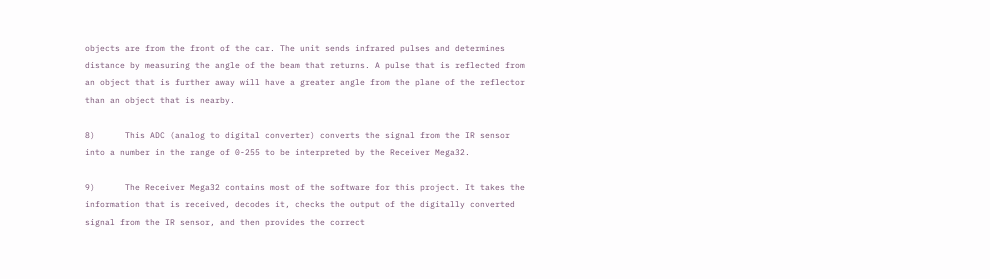objects are from the front of the car. The unit sends infrared pulses and determines distance by measuring the angle of the beam that returns. A pulse that is reflected from an object that is further away will have a greater angle from the plane of the reflector than an object that is nearby.

8)      This ADC (analog to digital converter) converts the signal from the IR sensor into a number in the range of 0-255 to be interpreted by the Receiver Mega32.

9)      The Receiver Mega32 contains most of the software for this project. It takes the information that is received, decodes it, checks the output of the digitally converted signal from the IR sensor, and then provides the correct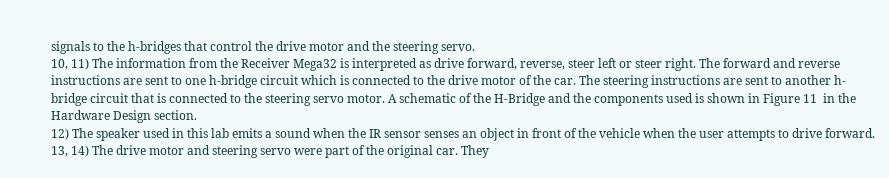signals to the h-bridges that control the drive motor and the steering servo.
10, 11) The information from the Receiver Mega32 is interpreted as drive forward, reverse, steer left or steer right. The forward and reverse instructions are sent to one h-bridge circuit which is connected to the drive motor of the car. The steering instructions are sent to another h-bridge circuit that is connected to the steering servo motor. A schematic of the H-Bridge and the components used is shown in Figure 11  in the Hardware Design section.
12) The speaker used in this lab emits a sound when the IR sensor senses an object in front of the vehicle when the user attempts to drive forward.
13, 14) The drive motor and steering servo were part of the original car. They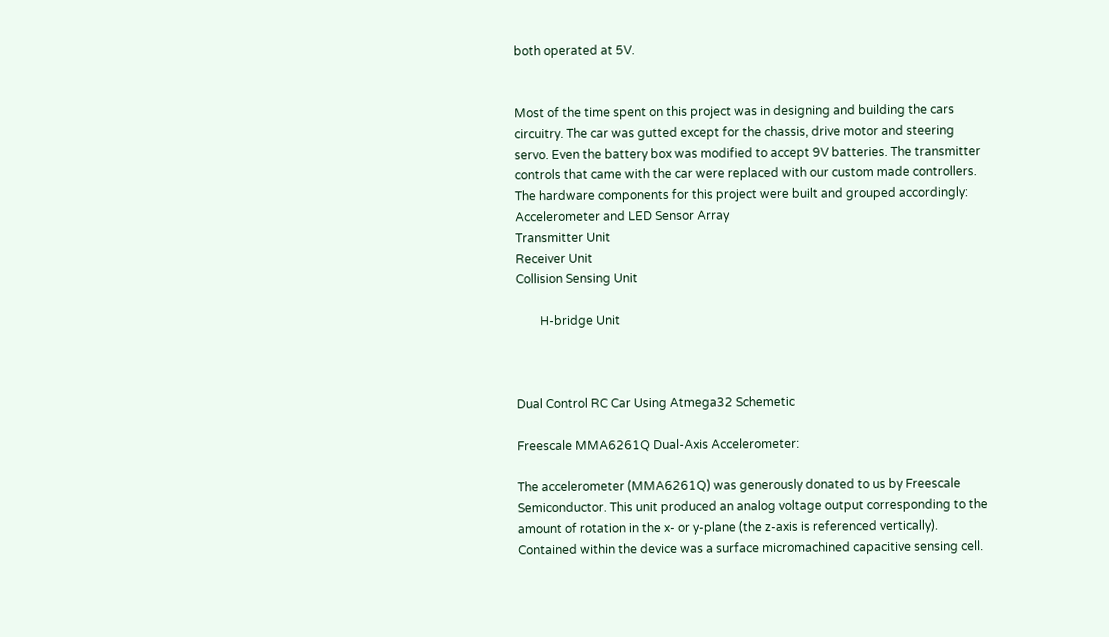both operated at 5V.


Most of the time spent on this project was in designing and building the cars circuitry. The car was gutted except for the chassis, drive motor and steering servo. Even the battery box was modified to accept 9V batteries. The transmitter controls that came with the car were replaced with our custom made controllers. The hardware components for this project were built and grouped accordingly:
Accelerometer and LED Sensor Array
Transmitter Unit
Receiver Unit
Collision Sensing Unit

        H-bridge Unit



Dual Control RC Car Using Atmega32 Schemetic

Freescale MMA6261Q Dual-Axis Accelerometer:

The accelerometer (MMA6261Q) was generously donated to us by Freescale Semiconductor. This unit produced an analog voltage output corresponding to the amount of rotation in the x- or y-plane (the z-axis is referenced vertically). Contained within the device was a surface micromachined capacitive sensing cell.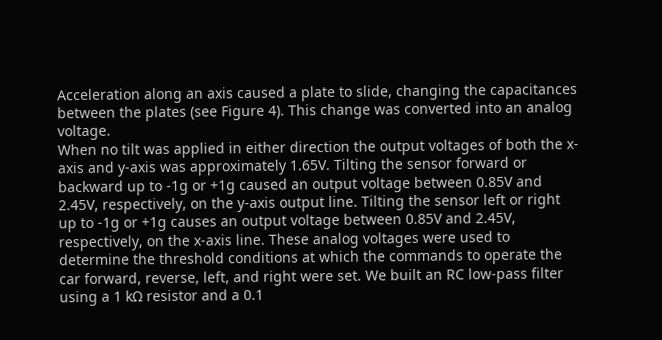Acceleration along an axis caused a plate to slide, changing the capacitances between the plates (see Figure 4). This change was converted into an analog voltage.
When no tilt was applied in either direction the output voltages of both the x-axis and y-axis was approximately 1.65V. Tilting the sensor forward or backward up to -1g or +1g caused an output voltage between 0.85V and 2.45V, respectively, on the y-axis output line. Tilting the sensor left or right up to -1g or +1g causes an output voltage between 0.85V and 2.45V, respectively, on the x-axis line. These analog voltages were used to determine the threshold conditions at which the commands to operate the car forward, reverse, left, and right were set. We built an RC low-pass filter using a 1 kΩ resistor and a 0.1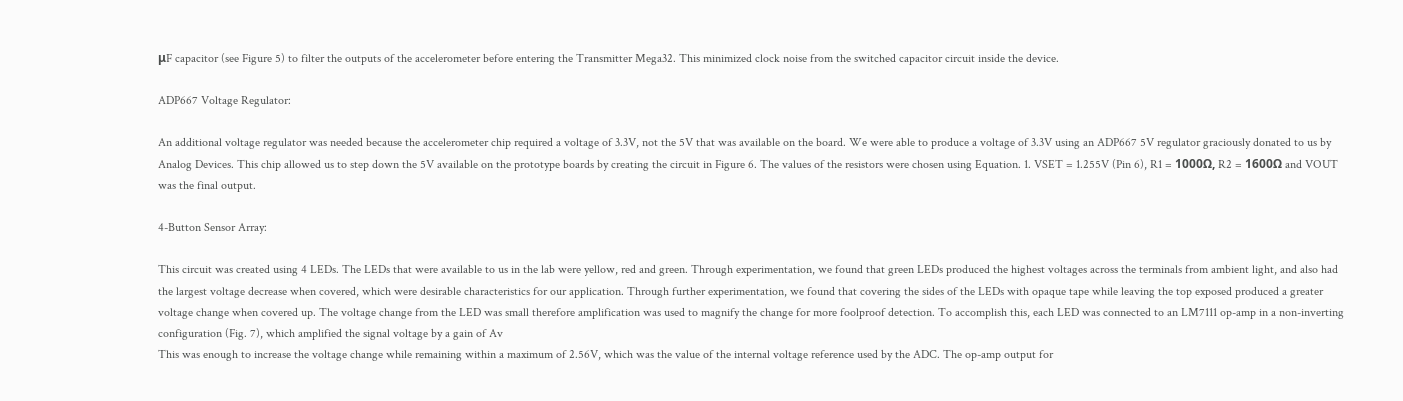μF capacitor (see Figure 5) to filter the outputs of the accelerometer before entering the Transmitter Mega32. This minimized clock noise from the switched capacitor circuit inside the device.

ADP667 Voltage Regulator:

An additional voltage regulator was needed because the accelerometer chip required a voltage of 3.3V, not the 5V that was available on the board. We were able to produce a voltage of 3.3V using an ADP667 5V regulator graciously donated to us by Analog Devices. This chip allowed us to step down the 5V available on the prototype boards by creating the circuit in Figure 6. The values of the resistors were chosen using Equation. 1. VSET = 1.255V (Pin 6), R1 = 1000Ω, R2 = 1600Ω and VOUT was the final output.

4-Button Sensor Array:

This circuit was created using 4 LEDs. The LEDs that were available to us in the lab were yellow, red and green. Through experimentation, we found that green LEDs produced the highest voltages across the terminals from ambient light, and also had the largest voltage decrease when covered, which were desirable characteristics for our application. Through further experimentation, we found that covering the sides of the LEDs with opaque tape while leaving the top exposed produced a greater voltage change when covered up. The voltage change from the LED was small therefore amplification was used to magnify the change for more foolproof detection. To accomplish this, each LED was connected to an LM7111 op-amp in a non-inverting configuration (Fig. 7), which amplified the signal voltage by a gain of Av
This was enough to increase the voltage change while remaining within a maximum of 2.56V, which was the value of the internal voltage reference used by the ADC. The op-amp output for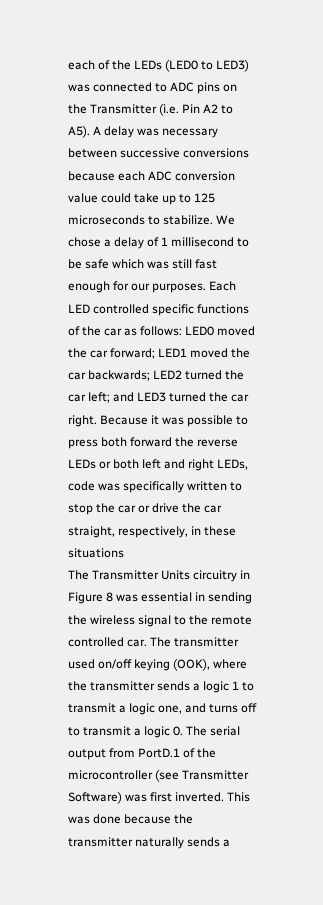each of the LEDs (LED0 to LED3) was connected to ADC pins on the Transmitter (i.e. Pin A2 to A5). A delay was necessary between successive conversions because each ADC conversion value could take up to 125 microseconds to stabilize. We chose a delay of 1 millisecond to be safe which was still fast enough for our purposes. Each LED controlled specific functions of the car as follows: LED0 moved the car forward; LED1 moved the car backwards; LED2 turned the car left; and LED3 turned the car right. Because it was possible to press both forward the reverse LEDs or both left and right LEDs, code was specifically written to stop the car or drive the car straight, respectively, in these situations
The Transmitter Units circuitry in Figure 8 was essential in sending the wireless signal to the remote controlled car. The transmitter used on/off keying (OOK), where the transmitter sends a logic 1 to transmit a logic one, and turns off to transmit a logic 0. The serial output from PortD.1 of the microcontroller (see Transmitter Software) was first inverted. This was done because the transmitter naturally sends a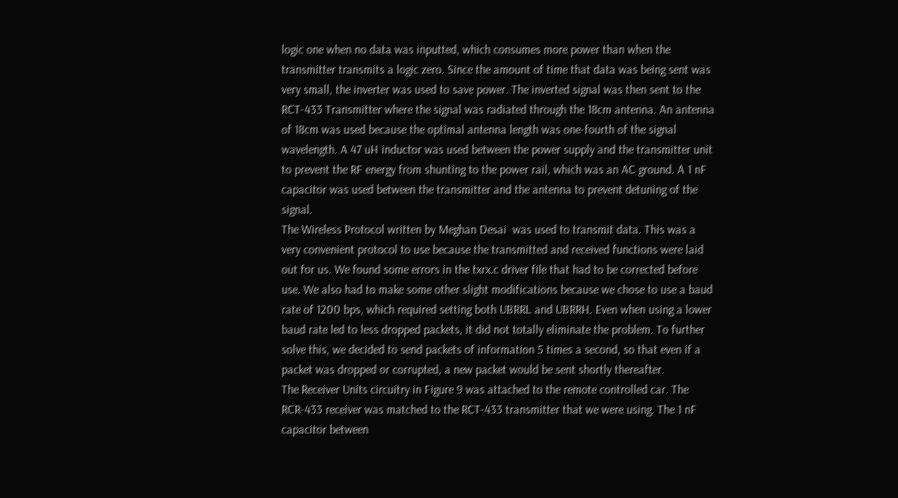logic one when no data was inputted, which consumes more power than when the transmitter transmits a logic zero. Since the amount of time that data was being sent was very small, the inverter was used to save power. The inverted signal was then sent to the RCT-433 Transmitter where the signal was radiated through the 18cm antenna. An antenna of 18cm was used because the optimal antenna length was one-fourth of the signal wavelength. A 47 uH inductor was used between the power supply and the transmitter unit to prevent the RF energy from shunting to the power rail, which was an AC ground. A 1 nF capacitor was used between the transmitter and the antenna to prevent detuning of the signal.
The Wireless Protocol written by Meghan Desai  was used to transmit data. This was a very convenient protocol to use because the transmitted and received functions were laid out for us. We found some errors in the txrx.c driver file that had to be corrected before use. We also had to make some other slight modifications because we chose to use a baud rate of 1200 bps, which required setting both UBRRL and UBRRH. Even when using a lower baud rate led to less dropped packets, it did not totally eliminate the problem. To further solve this, we decided to send packets of information 5 times a second, so that even if a packet was dropped or corrupted, a new packet would be sent shortly thereafter.
The Receiver Units circuitry in Figure 9 was attached to the remote controlled car. The RCR-433 receiver was matched to the RCT-433 transmitter that we were using. The 1 nF capacitor between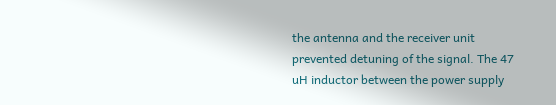the antenna and the receiver unit prevented detuning of the signal. The 47 uH inductor between the power supply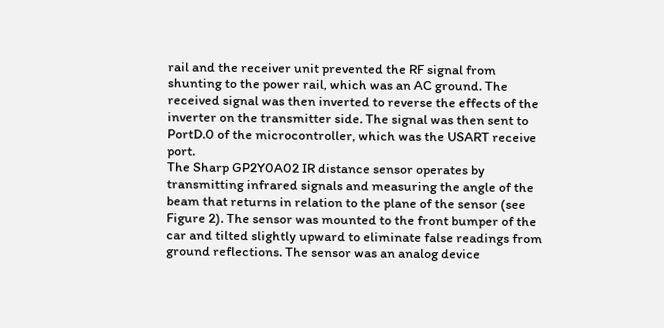rail and the receiver unit prevented the RF signal from shunting to the power rail, which was an AC ground. The received signal was then inverted to reverse the effects of the inverter on the transmitter side. The signal was then sent to PortD.0 of the microcontroller, which was the USART receive port.
The Sharp GP2Y0A02 IR distance sensor operates by transmitting infrared signals and measuring the angle of the beam that returns in relation to the plane of the sensor (see Figure 2). The sensor was mounted to the front bumper of the car and tilted slightly upward to eliminate false readings from ground reflections. The sensor was an analog device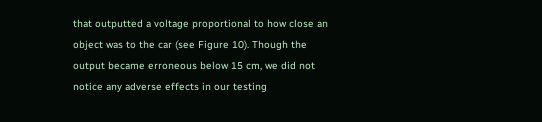that outputted a voltage proportional to how close an object was to the car (see Figure 10). Though the output became erroneous below 15 cm, we did not notice any adverse effects in our testing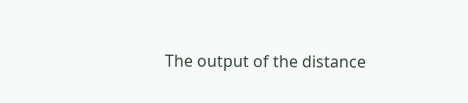The output of the distance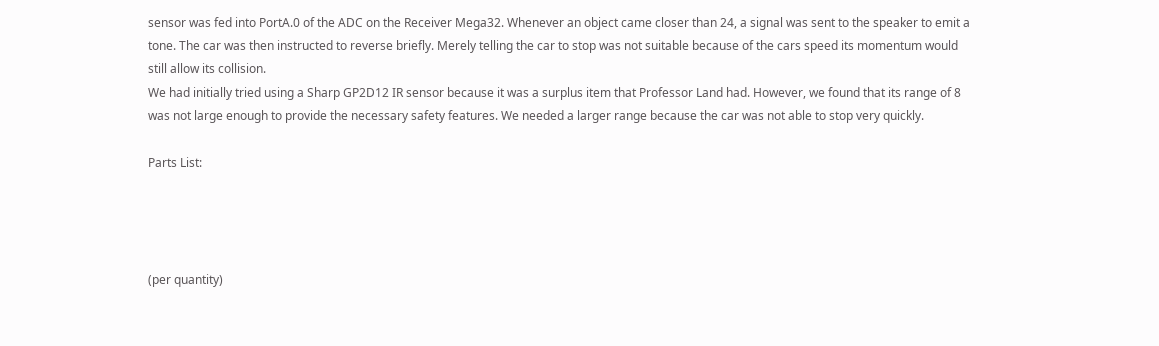sensor was fed into PortA.0 of the ADC on the Receiver Mega32. Whenever an object came closer than 24, a signal was sent to the speaker to emit a tone. The car was then instructed to reverse briefly. Merely telling the car to stop was not suitable because of the cars speed its momentum would still allow its collision.
We had initially tried using a Sharp GP2D12 IR sensor because it was a surplus item that Professor Land had. However, we found that its range of 8 was not large enough to provide the necessary safety features. We needed a larger range because the car was not able to stop very quickly.

Parts List:




(per quantity)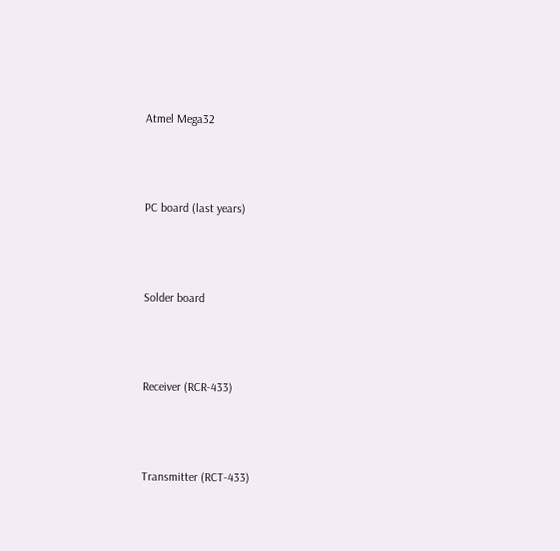Atmel Mega32



PC board (last years)



Solder board



Receiver (RCR-433)



Transmitter (RCT-433)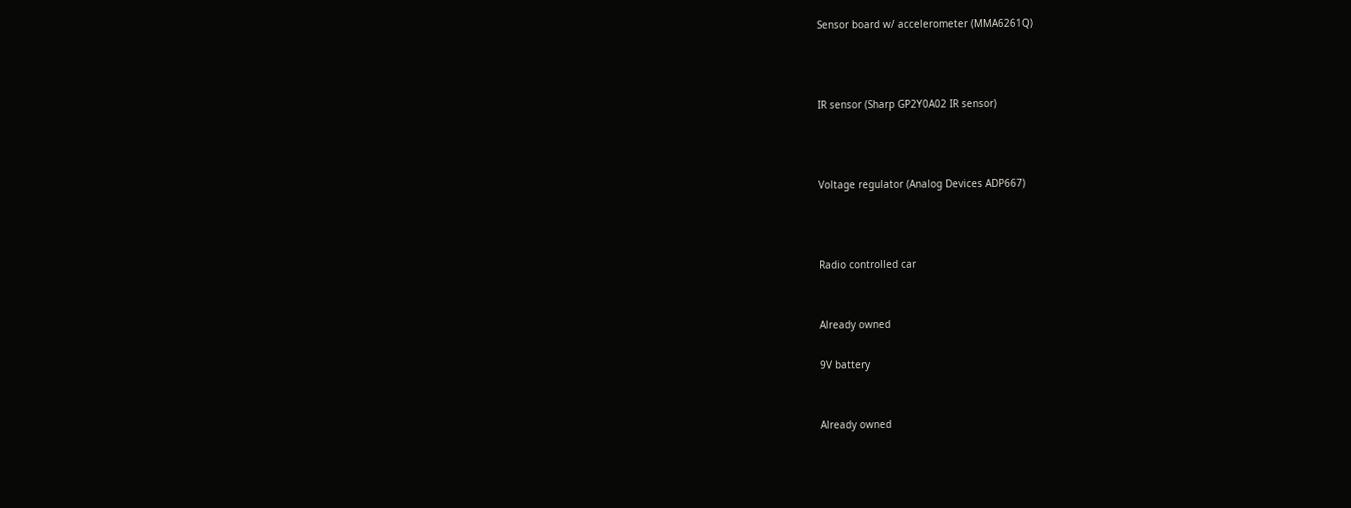Sensor board w/ accelerometer (MMA6261Q)



IR sensor (Sharp GP2Y0A02 IR sensor)



Voltage regulator (Analog Devices ADP667)



Radio controlled car


Already owned

9V battery


Already owned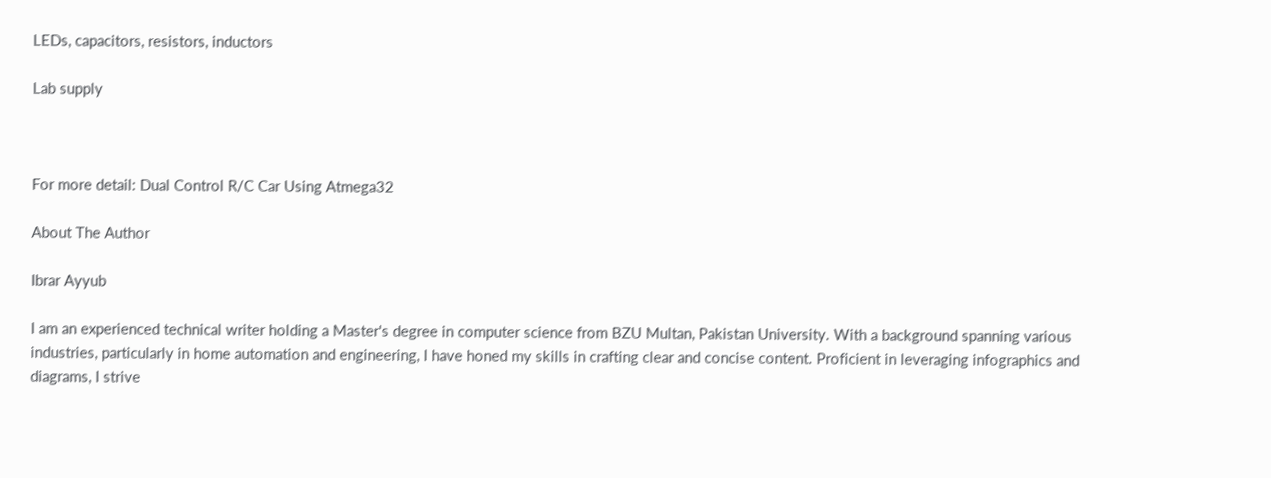LEDs, capacitors, resistors, inductors

Lab supply



For more detail: Dual Control R/C Car Using Atmega32

About The Author

Ibrar Ayyub

I am an experienced technical writer holding a Master's degree in computer science from BZU Multan, Pakistan University. With a background spanning various industries, particularly in home automation and engineering, I have honed my skills in crafting clear and concise content. Proficient in leveraging infographics and diagrams, I strive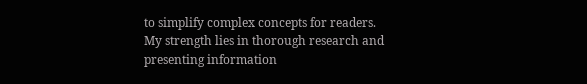to simplify complex concepts for readers. My strength lies in thorough research and presenting information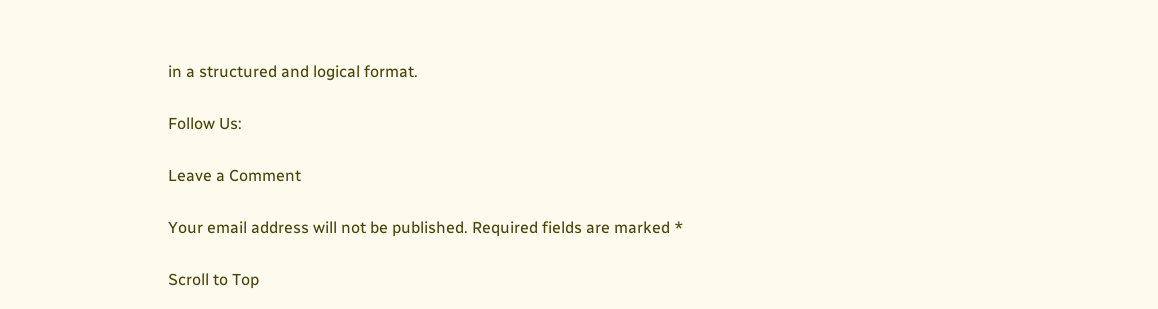in a structured and logical format.

Follow Us:

Leave a Comment

Your email address will not be published. Required fields are marked *

Scroll to Top